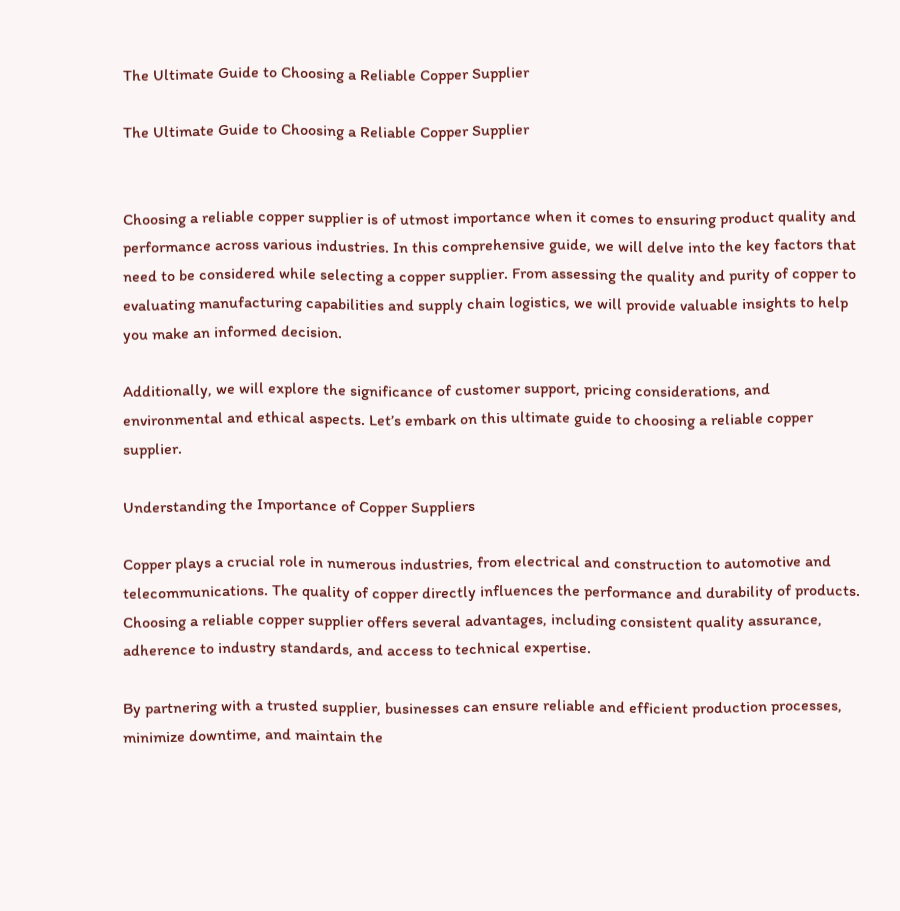The Ultimate Guide to Choosing a Reliable Copper Supplier

The Ultimate Guide to Choosing a Reliable Copper Supplier


Choosing a reliable copper supplier is of utmost importance when it comes to ensuring product quality and performance across various industries. In this comprehensive guide, we will delve into the key factors that need to be considered while selecting a copper supplier. From assessing the quality and purity of copper to evaluating manufacturing capabilities and supply chain logistics, we will provide valuable insights to help you make an informed decision.

Additionally, we will explore the significance of customer support, pricing considerations, and environmental and ethical aspects. Let’s embark on this ultimate guide to choosing a reliable copper supplier.

Understanding the Importance of Copper Suppliers

Copper plays a crucial role in numerous industries, from electrical and construction to automotive and telecommunications. The quality of copper directly influences the performance and durability of products. Choosing a reliable copper supplier offers several advantages, including consistent quality assurance, adherence to industry standards, and access to technical expertise.

By partnering with a trusted supplier, businesses can ensure reliable and efficient production processes, minimize downtime, and maintain the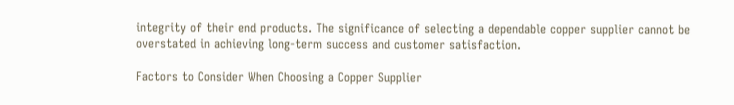integrity of their end products. The significance of selecting a dependable copper supplier cannot be overstated in achieving long-term success and customer satisfaction.

Factors to Consider When Choosing a Copper Supplier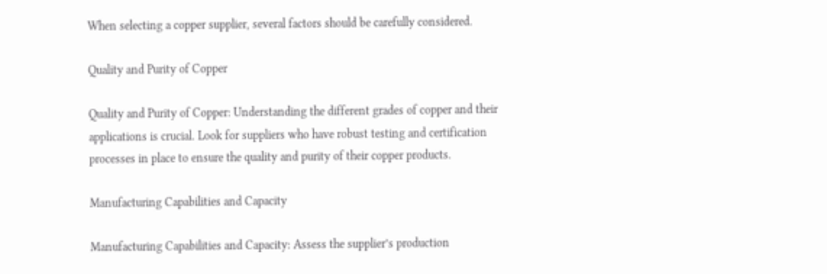When selecting a copper supplier, several factors should be carefully considered.

Quality and Purity of Copper

Quality and Purity of Copper: Understanding the different grades of copper and their applications is crucial. Look for suppliers who have robust testing and certification processes in place to ensure the quality and purity of their copper products.

Manufacturing Capabilities and Capacity

Manufacturing Capabilities and Capacity: Assess the supplier’s production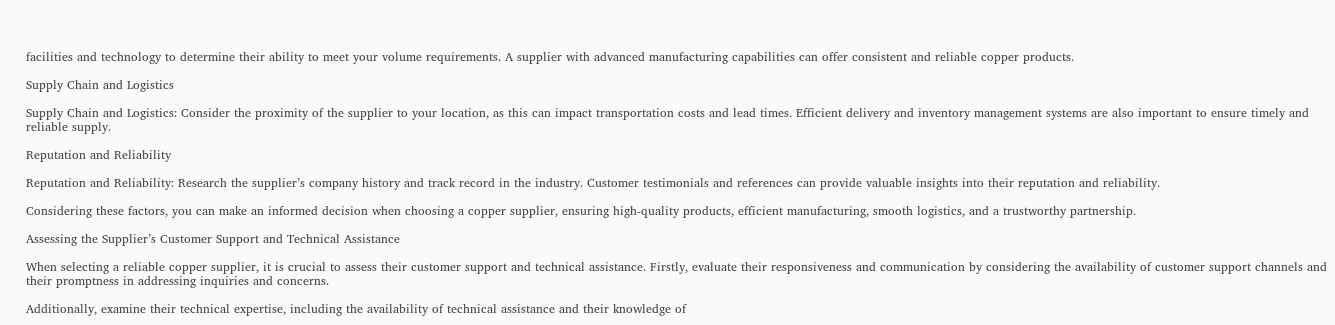facilities and technology to determine their ability to meet your volume requirements. A supplier with advanced manufacturing capabilities can offer consistent and reliable copper products.

Supply Chain and Logistics

Supply Chain and Logistics: Consider the proximity of the supplier to your location, as this can impact transportation costs and lead times. Efficient delivery and inventory management systems are also important to ensure timely and reliable supply.

Reputation and Reliability

Reputation and Reliability: Research the supplier’s company history and track record in the industry. Customer testimonials and references can provide valuable insights into their reputation and reliability.

Considering these factors, you can make an informed decision when choosing a copper supplier, ensuring high-quality products, efficient manufacturing, smooth logistics, and a trustworthy partnership.

Assessing the Supplier’s Customer Support and Technical Assistance

When selecting a reliable copper supplier, it is crucial to assess their customer support and technical assistance. Firstly, evaluate their responsiveness and communication by considering the availability of customer support channels and their promptness in addressing inquiries and concerns.

Additionally, examine their technical expertise, including the availability of technical assistance and their knowledge of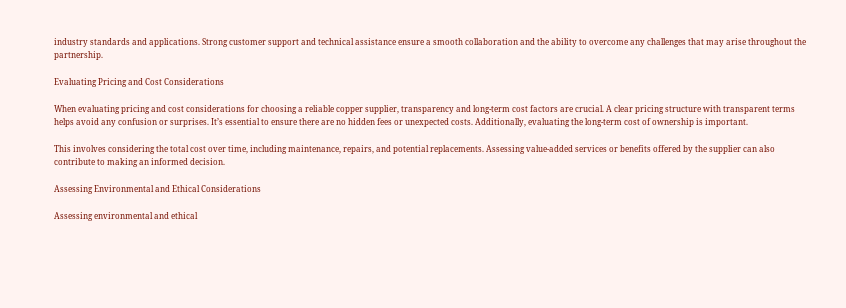industry standards and applications. Strong customer support and technical assistance ensure a smooth collaboration and the ability to overcome any challenges that may arise throughout the partnership.

Evaluating Pricing and Cost Considerations

When evaluating pricing and cost considerations for choosing a reliable copper supplier, transparency and long-term cost factors are crucial. A clear pricing structure with transparent terms helps avoid any confusion or surprises. It’s essential to ensure there are no hidden fees or unexpected costs. Additionally, evaluating the long-term cost of ownership is important.

This involves considering the total cost over time, including maintenance, repairs, and potential replacements. Assessing value-added services or benefits offered by the supplier can also contribute to making an informed decision.

Assessing Environmental and Ethical Considerations

Assessing environmental and ethical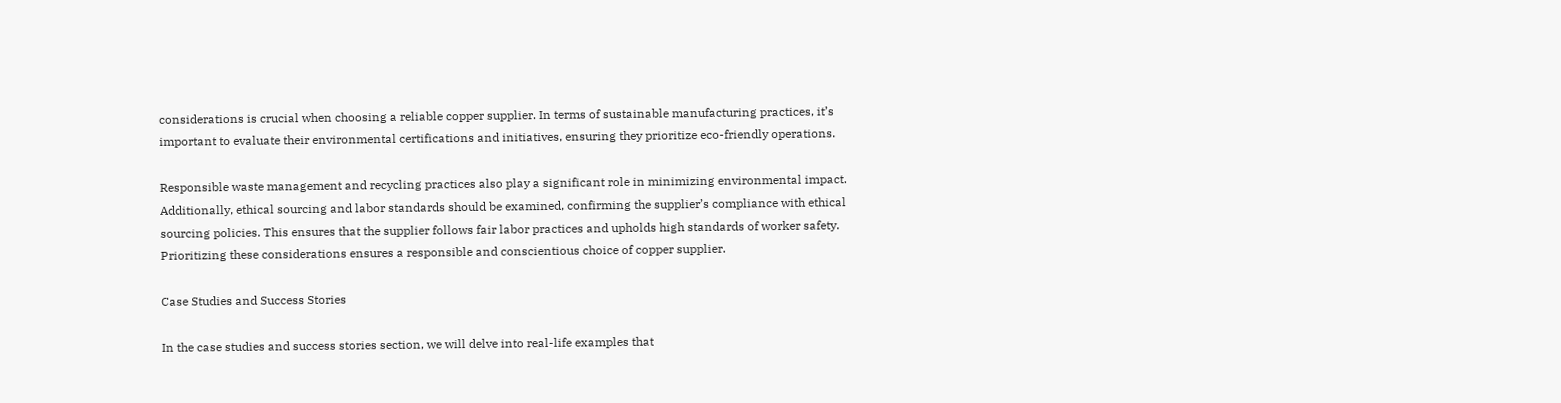considerations is crucial when choosing a reliable copper supplier. In terms of sustainable manufacturing practices, it’s important to evaluate their environmental certifications and initiatives, ensuring they prioritize eco-friendly operations.

Responsible waste management and recycling practices also play a significant role in minimizing environmental impact. Additionally, ethical sourcing and labor standards should be examined, confirming the supplier’s compliance with ethical sourcing policies. This ensures that the supplier follows fair labor practices and upholds high standards of worker safety. Prioritizing these considerations ensures a responsible and conscientious choice of copper supplier.

Case Studies and Success Stories

In the case studies and success stories section, we will delve into real-life examples that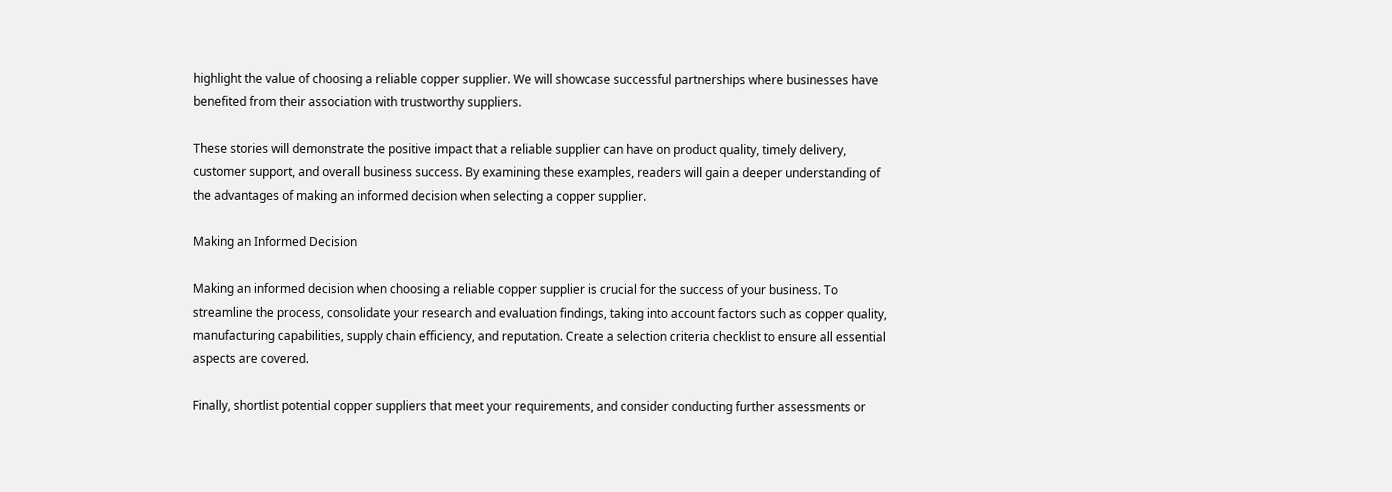highlight the value of choosing a reliable copper supplier. We will showcase successful partnerships where businesses have benefited from their association with trustworthy suppliers.

These stories will demonstrate the positive impact that a reliable supplier can have on product quality, timely delivery, customer support, and overall business success. By examining these examples, readers will gain a deeper understanding of the advantages of making an informed decision when selecting a copper supplier.

Making an Informed Decision

Making an informed decision when choosing a reliable copper supplier is crucial for the success of your business. To streamline the process, consolidate your research and evaluation findings, taking into account factors such as copper quality, manufacturing capabilities, supply chain efficiency, and reputation. Create a selection criteria checklist to ensure all essential aspects are covered.

Finally, shortlist potential copper suppliers that meet your requirements, and consider conducting further assessments or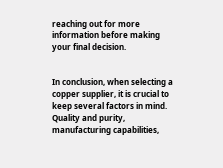reaching out for more information before making your final decision.


In conclusion, when selecting a copper supplier, it is crucial to keep several factors in mind. Quality and purity, manufacturing capabilities,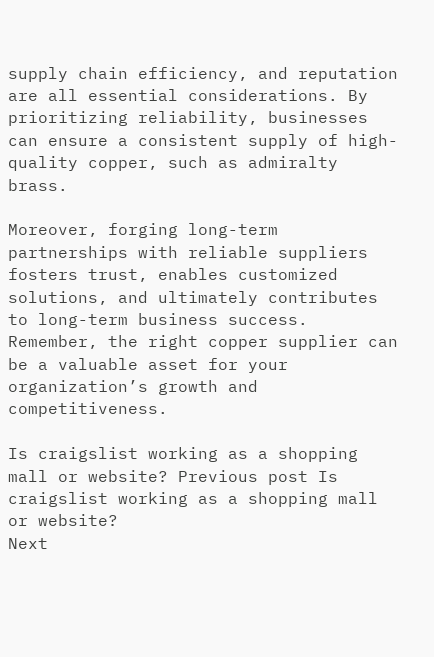supply chain efficiency, and reputation are all essential considerations. By prioritizing reliability, businesses can ensure a consistent supply of high-quality copper, such as admiralty brass.

Moreover, forging long-term partnerships with reliable suppliers fosters trust, enables customized solutions, and ultimately contributes to long-term business success. Remember, the right copper supplier can be a valuable asset for your organization’s growth and competitiveness.

Is craigslist working as a shopping mall or website? Previous post Is craigslist working as a shopping mall or website?
Next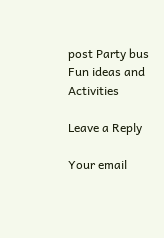post Party bus Fun ideas and Activities

Leave a Reply

Your email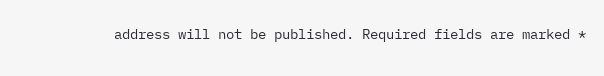address will not be published. Required fields are marked *